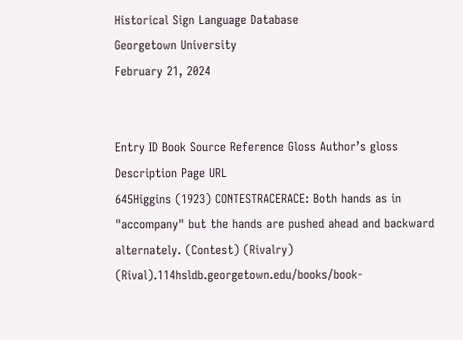Historical Sign Language Database
Georgetown University
February 21, 2024


Entry ID Book Source Reference Gloss Author’s gloss Description Page URL
645Higgins (1923) CONTESTRACERACE: Both hands as in "accompany" but the hands are pushed ahead and backward alternately. (Contest) (Rivalry) (Rival).114hsldb.georgetown.edu/books/book-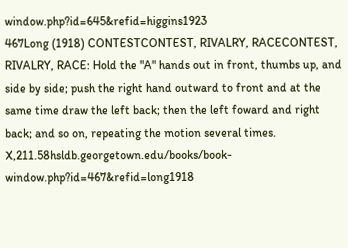window.php?id=645&refid=higgins1923
467Long (1918) CONTESTCONTEST, RIVALRY, RACECONTEST, RIVALRY, RACE: Hold the "A" hands out in front, thumbs up, and side by side; push the right hand outward to front and at the same time draw the left back; then the left foward and right back; and so on, repeating the motion several times. X,211.58hsldb.georgetown.edu/books/book-window.php?id=467&refid=long1918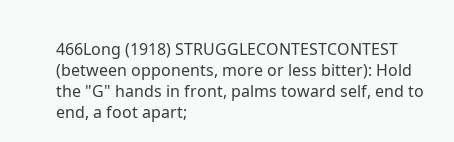466Long (1918) STRUGGLECONTESTCONTEST (between opponents, more or less bitter): Hold the "G" hands in front, palms toward self, end to end, a foot apart;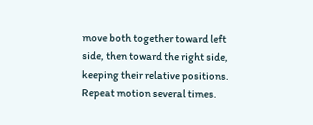move both together toward left side, then toward the right side, keeping their relative positions. Repeat motion several times.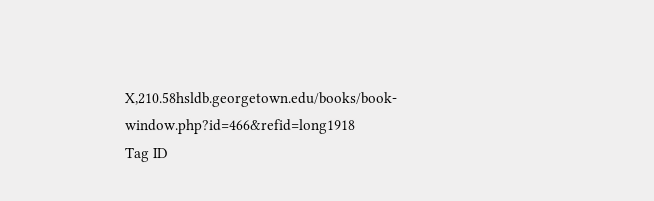X,210.58hsldb.georgetown.edu/books/book-window.php?id=466&refid=long1918
Tag ID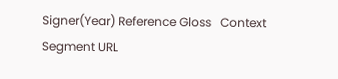Signer(Year) Reference Gloss   Context Segment URL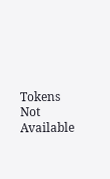Tokens Not Available